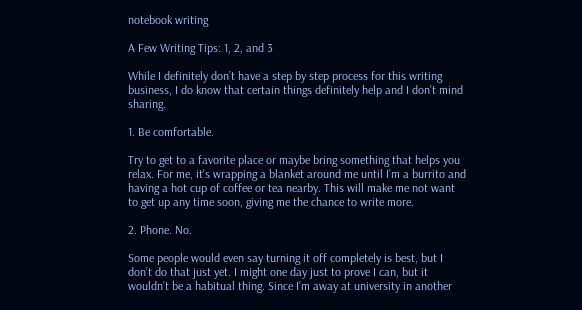notebook writing

A Few Writing Tips: 1, 2, and 3

While I definitely don’t have a step by step process for this writing business, I do know that certain things definitely help and I don’t mind sharing.

1. Be comfortable.

Try to get to a favorite place or maybe bring something that helps you relax. For me, it’s wrapping a blanket around me until I’m a burrito and having a hot cup of coffee or tea nearby. This will make me not want to get up any time soon, giving me the chance to write more.

2. Phone. No.

Some people would even say turning it off completely is best, but I don’t do that just yet. I might one day just to prove I can, but it wouldn’t be a habitual thing. Since I’m away at university in another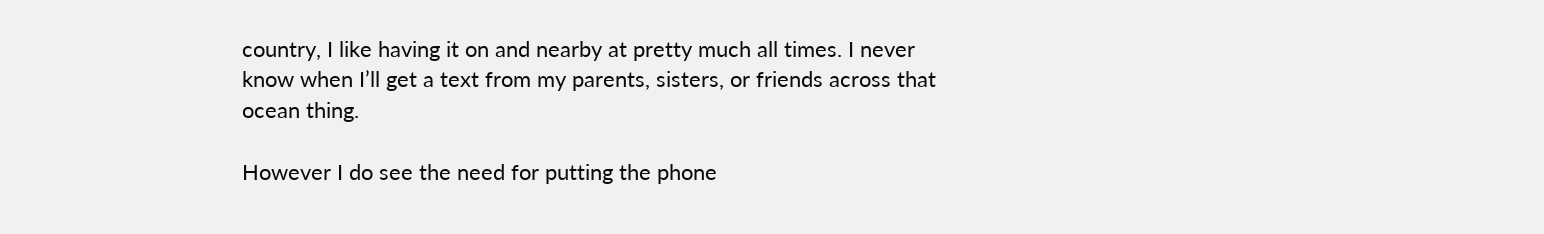country, I like having it on and nearby at pretty much all times. I never know when I’ll get a text from my parents, sisters, or friends across that ocean thing.

However I do see the need for putting the phone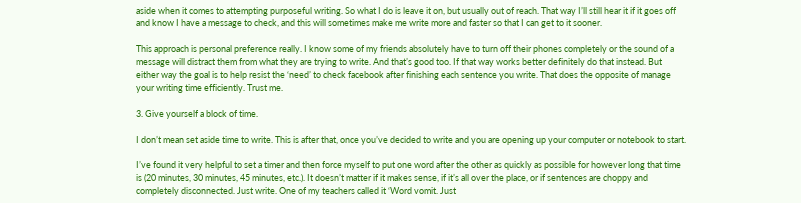aside when it comes to attempting purposeful writing. So what I do is leave it on, but usually out of reach. That way I’ll still hear it if it goes off and know I have a message to check, and this will sometimes make me write more and faster so that I can get to it sooner.

This approach is personal preference really. I know some of my friends absolutely have to turn off their phones completely or the sound of a message will distract them from what they are trying to write. And that’s good too. If that way works better definitely do that instead. But either way the goal is to help resist the ‘need’ to check facebook after finishing each sentence you write. That does the opposite of manage your writing time efficiently. Trust me.

3. Give yourself a block of time.

I don’t mean set aside time to write. This is after that, once you’ve decided to write and you are opening up your computer or notebook to start.

I’ve found it very helpful to set a timer and then force myself to put one word after the other as quickly as possible for however long that time is (20 minutes, 30 minutes, 45 minutes, etc.). It doesn’t matter if it makes sense, if it’s all over the place, or if sentences are choppy and completely disconnected. Just write. One of my teachers called it ‘Word vomit. Just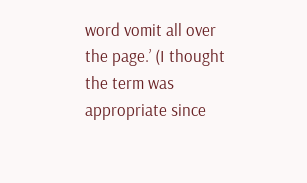word vomit all over the page.’ (I thought the term was appropriate since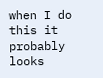when I do this it probably looks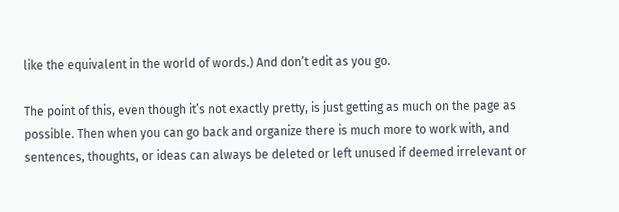like the equivalent in the world of words.) And don’t edit as you go.

The point of this, even though it’s not exactly pretty, is just getting as much on the page as possible. Then when you can go back and organize there is much more to work with, and sentences, thoughts, or ideas can always be deleted or left unused if deemed irrelevant or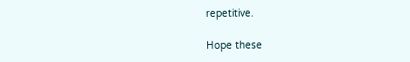repetitive.

Hope these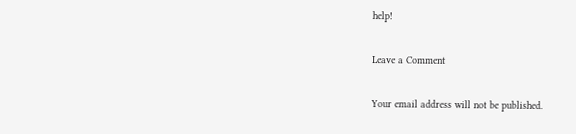help!

Leave a Comment

Your email address will not be published.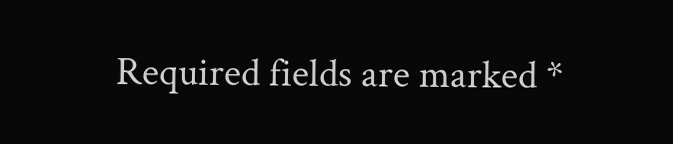Required fields are marked *